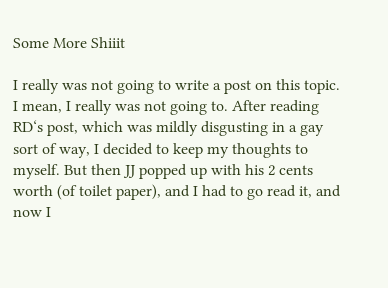Some More Shiiit

I really was not going to write a post on this topic. I mean, I really was not going to. After reading RD‘s post, which was mildly disgusting in a gay sort of way, I decided to keep my thoughts to myself. But then JJ popped up with his 2 cents worth (of toilet paper), and I had to go read it, and now I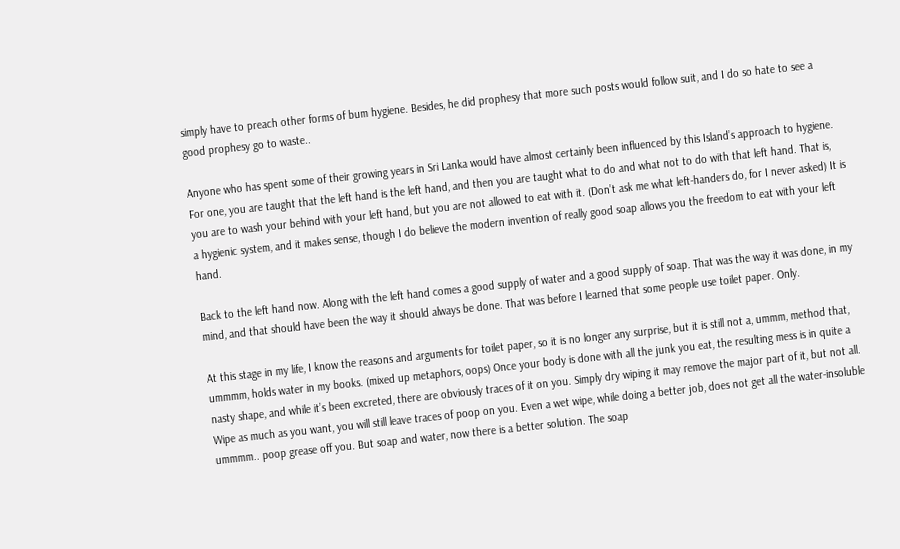simply have to preach other forms of bum hygiene. Besides, he did prophesy that more such posts would follow suit, and I do so hate to see a good prophesy go to waste..

Anyone who has spent some of their growing years in Sri Lanka would have almost certainly been influenced by this Island’s approach to hygiene. For one, you are taught that the left hand is the left hand, and then you are taught what to do and what not to do with that left hand. That is, you are to wash your behind with your left hand, but you are not allowed to eat with it. (Don’t ask me what left-handers do, for I never asked) It is a hygienic system, and it makes sense, though I do believe the modern invention of really good soap allows you the freedom to eat with your left hand.

Back to the left hand now. Along with the left hand comes a good supply of water and a good supply of soap. That was the way it was done, in my mind, and that should have been the way it should always be done. That was before I learned that some people use toilet paper. Only.

At this stage in my life, I know the reasons and arguments for toilet paper, so it is no longer any surprise, but it is still not a, ummm, method that, ummmm, holds water in my books. (mixed up metaphors, oops) Once your body is done with all the junk you eat, the resulting mess is in quite a nasty shape, and while it’s been excreted, there are obviously traces of it on you. Simply dry wiping it may remove the major part of it, but not all. Wipe as much as you want, you will still leave traces of poop on you. Even a wet wipe, while doing a better job, does not get all the water-insoluble ummmm.. poop grease off you. But soap and water, now there is a better solution. The soap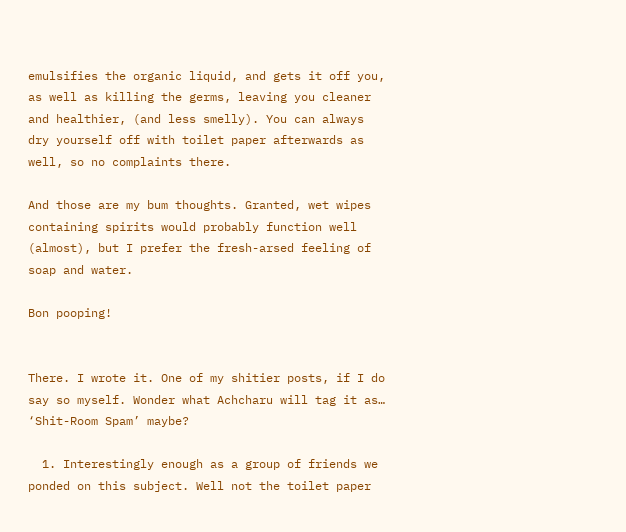emulsifies the organic liquid, and gets it off you, as well as killing the germs, leaving you cleaner and healthier, (and less smelly). You can always dry yourself off with toilet paper afterwards as well, so no complaints there.

And those are my bum thoughts. Granted, wet wipes containing spirits would probably function well (almost), but I prefer the fresh-arsed feeling of soap and water.

Bon pooping!


There. I wrote it. One of my shitier posts, if I do say so myself. Wonder what Achcharu will tag it as… ‘Shit-Room Spam’ maybe?

  1. Interestingly enough as a group of friends we ponded on this subject. Well not the toilet paper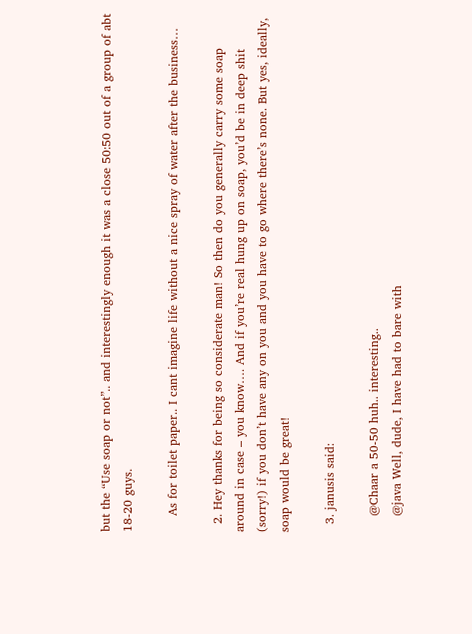but the “Use soap or not”.. and interestingly enough it was a close 50:50 out of a group of abt 18-20 guys.

    As for toilet paper.. I cant imagine life without a nice spray of water after the business…

  2. Hey thanks for being so considerate man! So then do you generally carry some soap around in case – you know…. And if you’re real hung up on soap, you’d be in deep shit (sorry!) if you don’t have any on you and you have to go where there’s none. But yes, ideally, soap would be great!

  3. janusis said:

    @Chaar a 50-50 huh.. interesting..
    @java Well, dude, I have had to bare with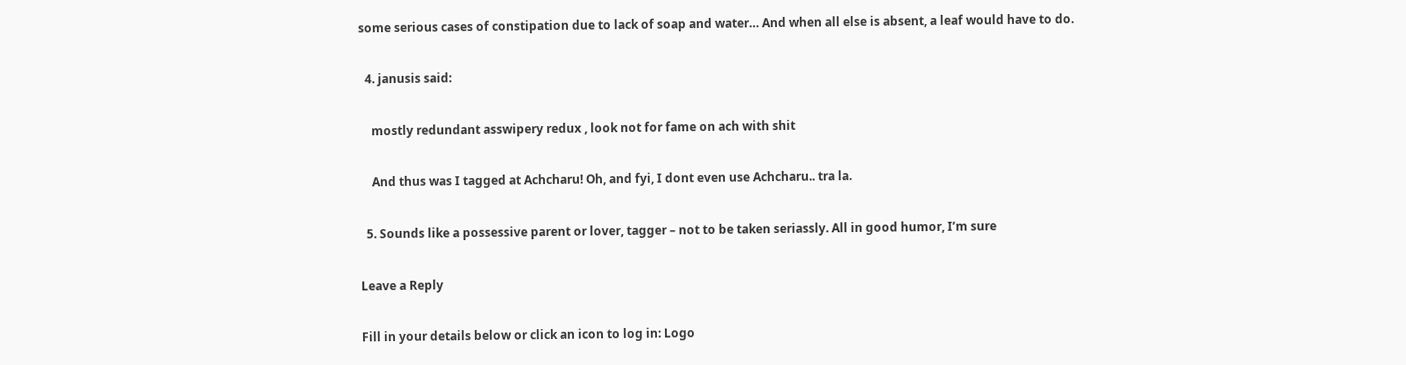some serious cases of constipation due to lack of soap and water… And when all else is absent, a leaf would have to do.

  4. janusis said:

    mostly redundant asswipery redux , look not for fame on ach with shit

    And thus was I tagged at Achcharu! Oh, and fyi, I dont even use Achcharu.. tra la.

  5. Sounds like a possessive parent or lover, tagger – not to be taken seriassly. All in good humor, I’m sure

Leave a Reply

Fill in your details below or click an icon to log in: Logo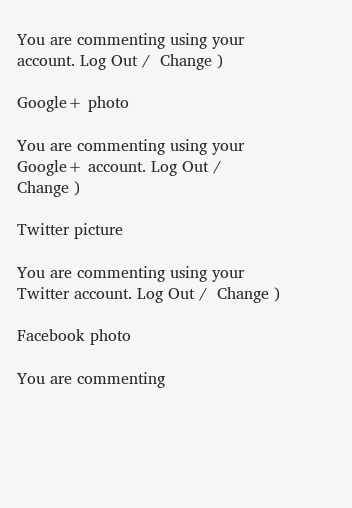You are commenting using your account. Log Out /  Change )

Google+ photo

You are commenting using your Google+ account. Log Out /  Change )

Twitter picture

You are commenting using your Twitter account. Log Out /  Change )

Facebook photo

You are commenting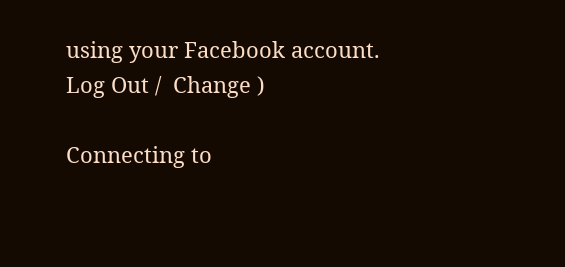using your Facebook account. Log Out /  Change )

Connecting to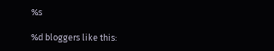%s

%d bloggers like this: